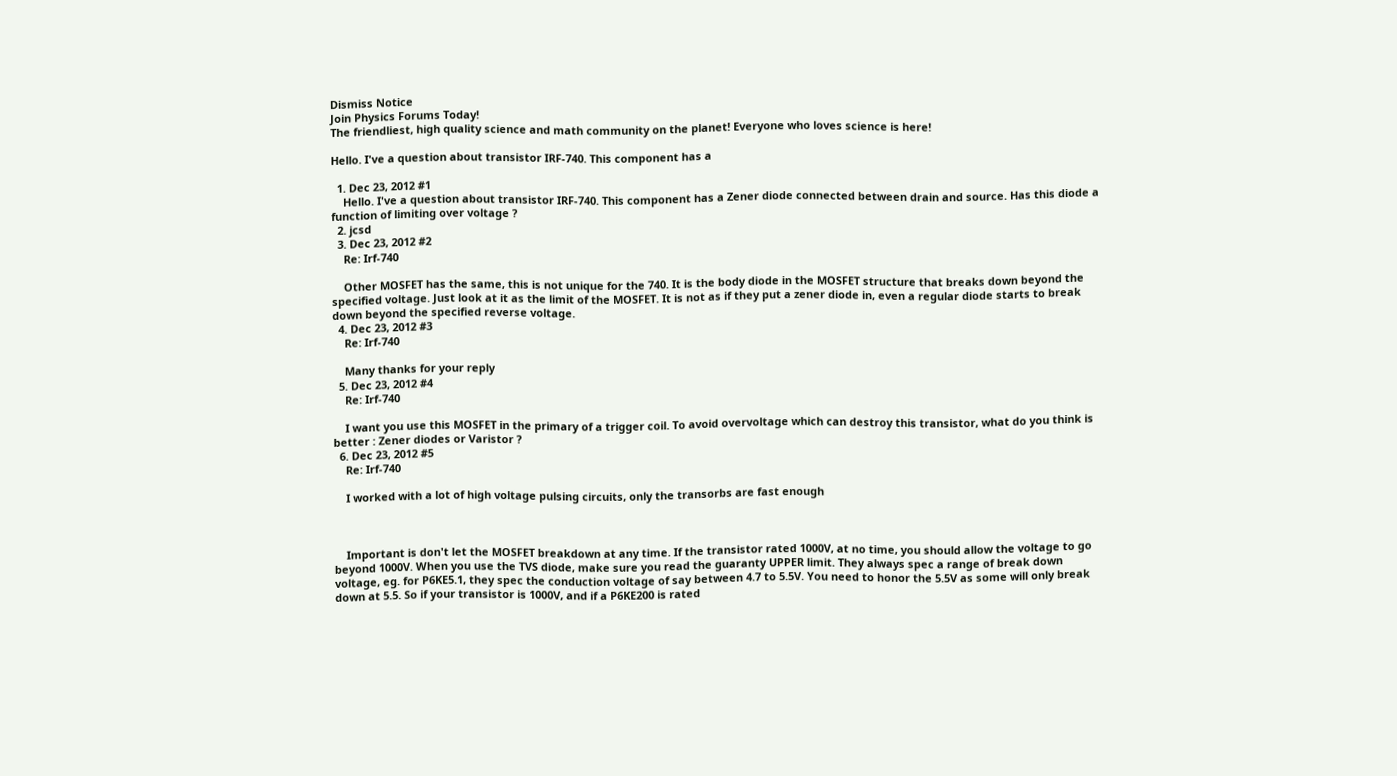Dismiss Notice
Join Physics Forums Today!
The friendliest, high quality science and math community on the planet! Everyone who loves science is here!

Hello. I've a question about transistor IRF-740. This component has a

  1. Dec 23, 2012 #1
    Hello. I've a question about transistor IRF-740. This component has a Zener diode connected between drain and source. Has this diode a function of limiting over voltage ?
  2. jcsd
  3. Dec 23, 2012 #2
    Re: Irf-740

    Other MOSFET has the same, this is not unique for the 740. It is the body diode in the MOSFET structure that breaks down beyond the specified voltage. Just look at it as the limit of the MOSFET. It is not as if they put a zener diode in, even a regular diode starts to break down beyond the specified reverse voltage.
  4. Dec 23, 2012 #3
    Re: Irf-740

    Many thanks for your reply
  5. Dec 23, 2012 #4
    Re: Irf-740

    I want you use this MOSFET in the primary of a trigger coil. To avoid overvoltage which can destroy this transistor, what do you think is better : Zener diodes or Varistor ?
  6. Dec 23, 2012 #5
    Re: Irf-740

    I worked with a lot of high voltage pulsing circuits, only the transorbs are fast enough



    Important is don't let the MOSFET breakdown at any time. If the transistor rated 1000V, at no time, you should allow the voltage to go beyond 1000V. When you use the TVS diode, make sure you read the guaranty UPPER limit. They always spec a range of break down voltage, eg. for P6KE5.1, they spec the conduction voltage of say between 4.7 to 5.5V. You need to honor the 5.5V as some will only break down at 5.5. So if your transistor is 1000V, and if a P6KE200 is rated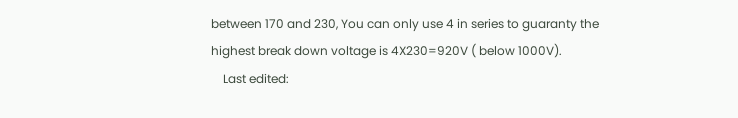between 170 and 230, You can only use 4 in series to guaranty the highest break down voltage is 4X230=920V ( below 1000V).
    Last edited: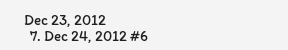Dec 23, 2012
  7. Dec 24, 2012 #6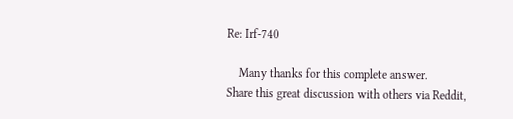Re: Irf-740

    Many thanks for this complete answer.
Share this great discussion with others via Reddit,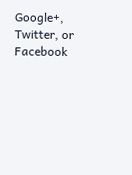Google+, Twitter, or Facebook